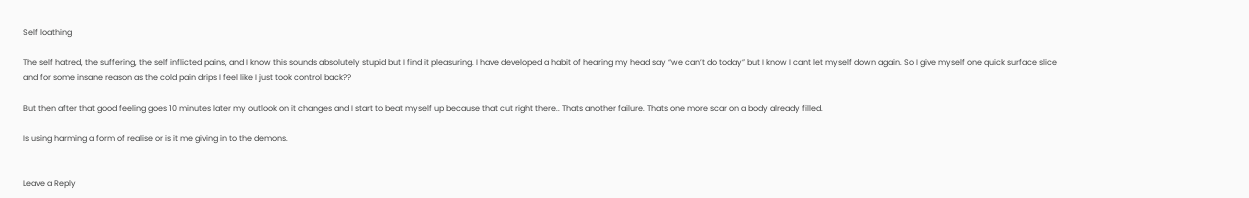Self loathing

The self hatred, the suffering, the self inflicted pains, and I know this sounds absolutely stupid but I find it pleasuring. I have developed a habit of hearing my head say “we can’t do today” but I know I cant let myself down again. So I give myself one quick surface slice and for some insane reason as the cold pain drips I feel like I just took control back??

But then after that good feeling goes 10 minutes later my outlook on it changes and I start to beat myself up because that cut right there.. Thats another failure. Thats one more scar on a body already filled.

Is using harming a form of realise or is it me giving in to the demons.


Leave a Reply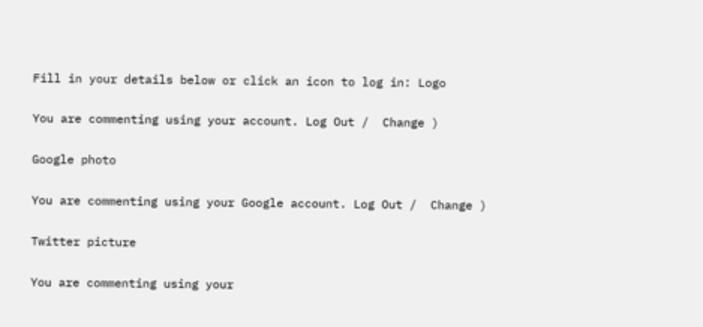Fill in your details below or click an icon to log in: Logo

You are commenting using your account. Log Out /  Change )

Google photo

You are commenting using your Google account. Log Out /  Change )

Twitter picture

You are commenting using your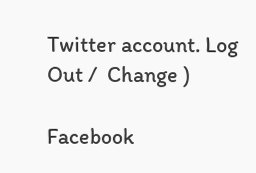Twitter account. Log Out /  Change )

Facebook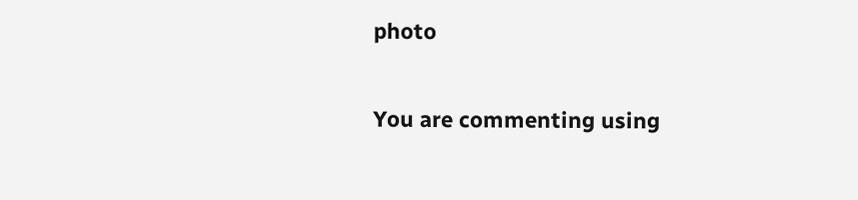photo

You are commenting using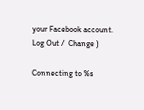your Facebook account. Log Out /  Change )

Connecting to %s